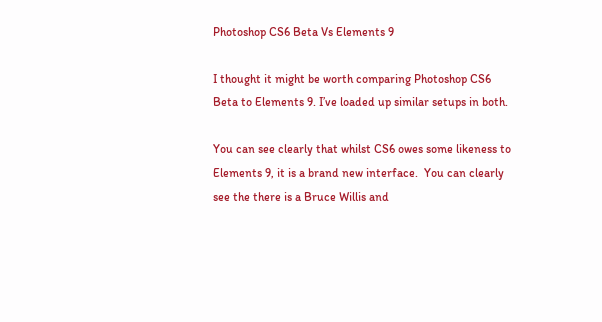Photoshop CS6 Beta Vs Elements 9

I thought it might be worth comparing Photoshop CS6 Beta to Elements 9. I’ve loaded up similar setups in both.

You can see clearly that whilst CS6 owes some likeness to Elements 9, it is a brand new interface.  You can clearly see the there is a Bruce Willis and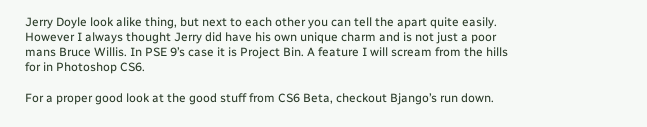Jerry Doyle look alike thing, but next to each other you can tell the apart quite easily. However I always thought Jerry did have his own unique charm and is not just a poor mans Bruce Willis. In PSE 9’s case it is Project Bin. A feature I will scream from the hills for in Photoshop CS6.

For a proper good look at the good stuff from CS6 Beta, checkout Bjango’s run down.